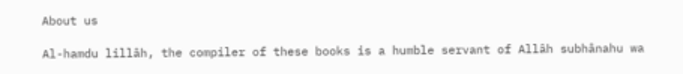About us

Al-hamdu lillâh, the compiler of these books is a humble servant of Allâh subhânahu wa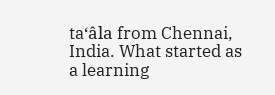ta‘âla from Chennai, India. What started as a learning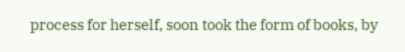process for herself, soon took the form of books, by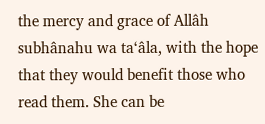the mercy and grace of Allâh subhânahu wa ta‘âla, with the hope that they would benefit those who read them. She can be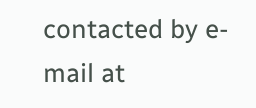contacted by e-mail at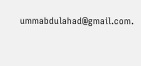ummabdulahad@gmail.com.